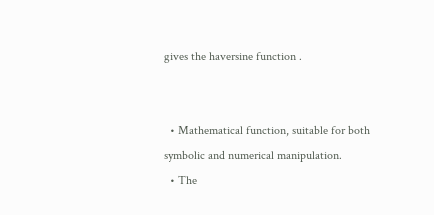gives the haversine function .


  • Mathematical function, suitable for both symbolic and numerical manipulation.
  • The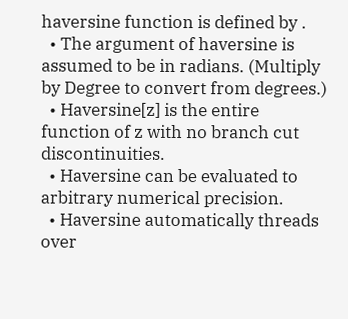haversine function is defined by .
  • The argument of haversine is assumed to be in radians. (Multiply by Degree to convert from degrees.)
  • Haversine[z] is the entire function of z with no branch cut discontinuities.
  • Haversine can be evaluated to arbitrary numerical precision.
  • Haversine automatically threads over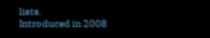lists.
Introduced in 2008